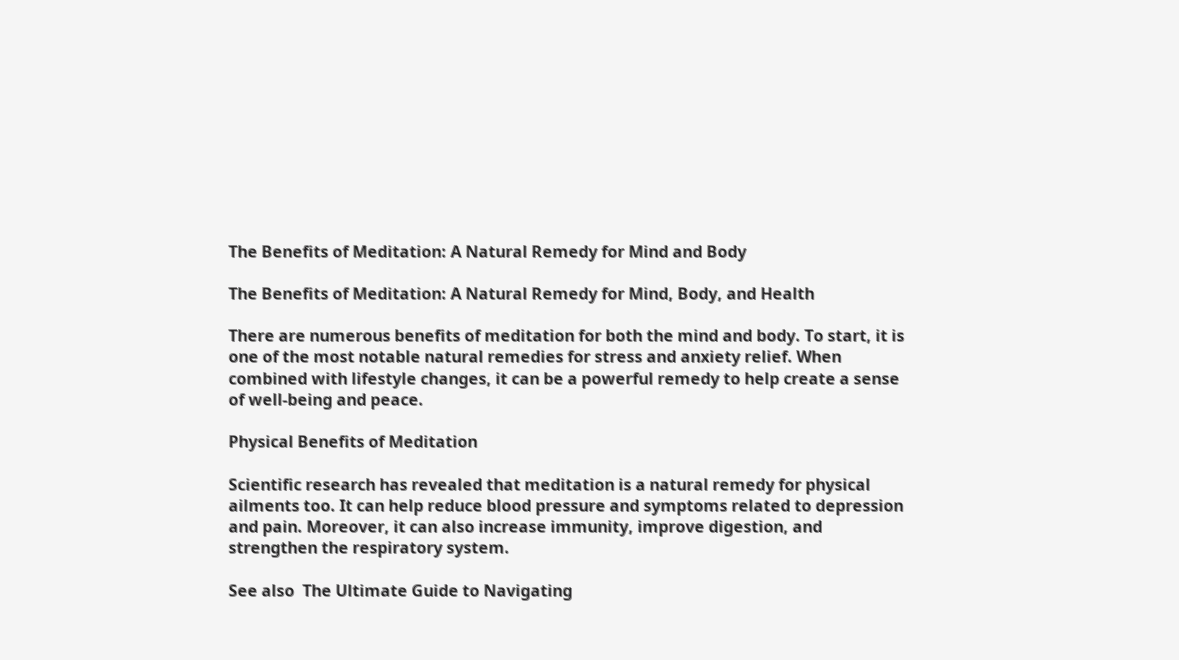The Benefits of Meditation: A Natural Remedy for Mind and Body

The Benefits of Meditation: A Natural Remedy for Mind, Body, and Health

There are numerous benefits of meditation for both the mind and body. To start, it is one of the most notable natural remedies for stress and anxiety relief. When combined with lifestyle changes, it can be a powerful remedy to help create a sense of well-being and peace.

Physical Benefits of Meditation

Scientific research has revealed that meditation is a natural remedy for physical ailments too. It can help reduce blood pressure and symptoms related to depression and pain. Moreover, it can also increase immunity, improve digestion, and strengthen the respiratory system.

See also  The Ultimate Guide to Navigating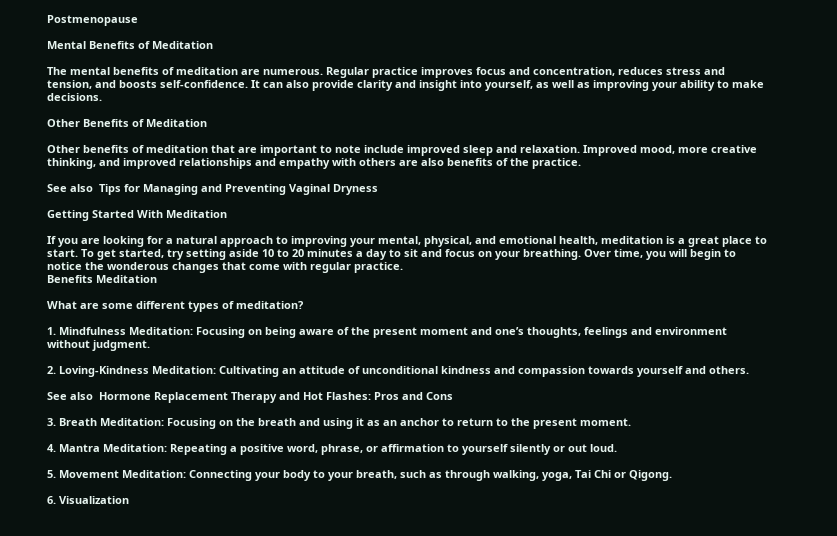Postmenopause

Mental Benefits of Meditation

The mental benefits of meditation are numerous. Regular practice improves focus and concentration, reduces stress and tension, and boosts self-confidence. It can also provide clarity and insight into yourself, as well as improving your ability to make decisions.

Other Benefits of Meditation

Other benefits of meditation that are important to note include improved sleep and relaxation. Improved mood, more creative thinking, and improved relationships and empathy with others are also benefits of the practice.

See also  Tips for Managing and Preventing Vaginal Dryness

Getting Started With Meditation

If you are looking for a natural approach to improving your mental, physical, and emotional health, meditation is a great place to start. To get started, try setting aside 10 to 20 minutes a day to sit and focus on your breathing. Over time, you will begin to notice the wonderous changes that come with regular practice.
Benefits Meditation

What are some different types of meditation?

1. Mindfulness Meditation: Focusing on being aware of the present moment and one’s thoughts, feelings and environment without judgment.

2. Loving-Kindness Meditation: Cultivating an attitude of unconditional kindness and compassion towards yourself and others.

See also  Hormone Replacement Therapy and Hot Flashes: Pros and Cons

3. Breath Meditation: Focusing on the breath and using it as an anchor to return to the present moment.

4. Mantra Meditation: Repeating a positive word, phrase, or affirmation to yourself silently or out loud.

5. Movement Meditation: Connecting your body to your breath, such as through walking, yoga, Tai Chi or Qigong.

6. Visualization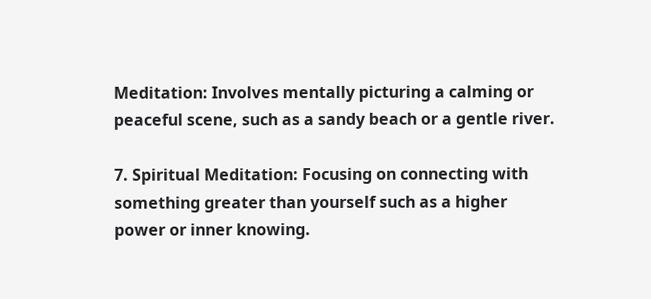Meditation: Involves mentally picturing a calming or peaceful scene, such as a sandy beach or a gentle river.

7. Spiritual Meditation: Focusing on connecting with something greater than yourself such as a higher power or inner knowing.